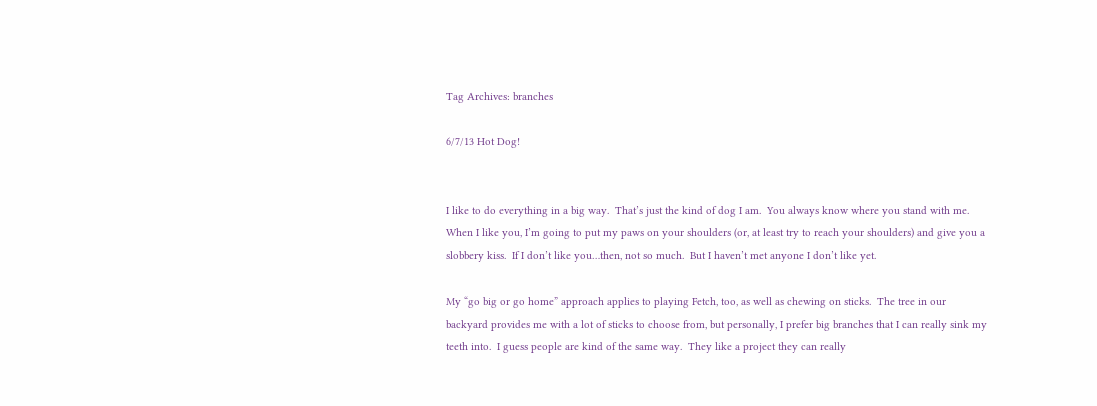Tag Archives: branches

6/7/13 Hot Dog!


I like to do everything in a big way.  That’s just the kind of dog I am.  You always know where you stand with me.  When I like you, I’m going to put my paws on your shoulders (or, at least try to reach your shoulders) and give you a slobbery kiss.  If I don’t like you…then, not so much.  But I haven’t met anyone I don’t like yet.

My “go big or go home” approach applies to playing Fetch, too, as well as chewing on sticks.  The tree in our backyard provides me with a lot of sticks to choose from, but personally, I prefer big branches that I can really sink my teeth into.  I guess people are kind of the same way.  They like a project they can really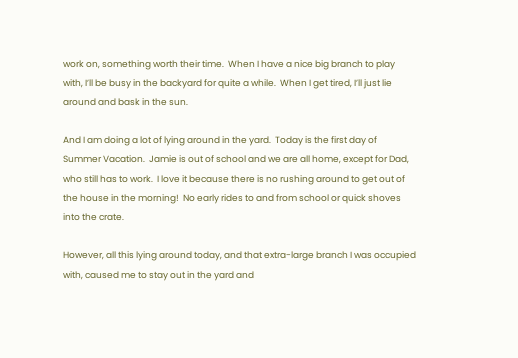work on, something worth their time.  When I have a nice big branch to play with, I’ll be busy in the backyard for quite a while.  When I get tired, I’ll just lie around and bask in the sun.

And I am doing a lot of lying around in the yard.  Today is the first day of Summer Vacation.  Jamie is out of school and we are all home, except for Dad, who still has to work.  I love it because there is no rushing around to get out of the house in the morning!  No early rides to and from school or quick shoves into the crate.

However, all this lying around today, and that extra-large branch I was occupied with, caused me to stay out in the yard and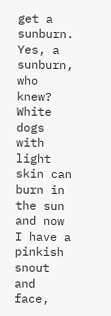get a sunburn.  Yes, a sunburn, who knew?  White dogs with light skin can burn in the sun and now I have a pinkish snout and face,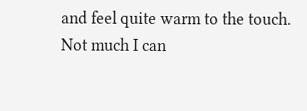and feel quite warm to the touch.  Not much I can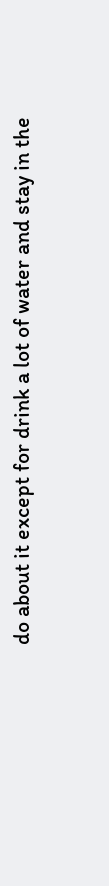do about it except for drink a lot of water and stay in the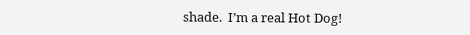shade.  I’m a real Hot Dog!